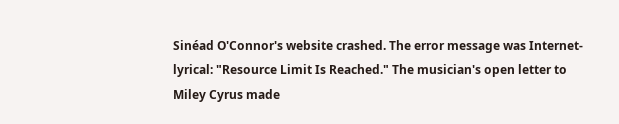Sinéad O'Connor's website crashed. The error message was Internet-lyrical: "Resource Limit Is Reached." The musician's open letter to Miley Cyrus made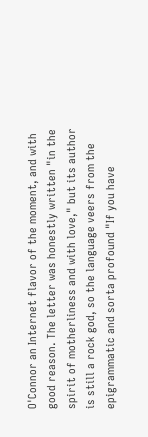O'Connor an Internet flavor of the moment, and with good reason. The letter was honestly written "in the spirit of motherliness and with love," but its author is still a rock god, so the language veers from the epigrammatic and sorta profound "If you have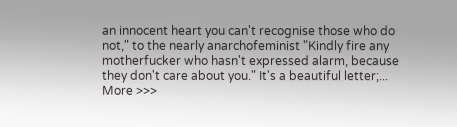an innocent heart you can't recognise those who do not," to the nearly anarchofeminist "Kindly fire any motherfucker who hasn't expressed alarm, because they don't care about you." It's a beautiful letter;... More >>>